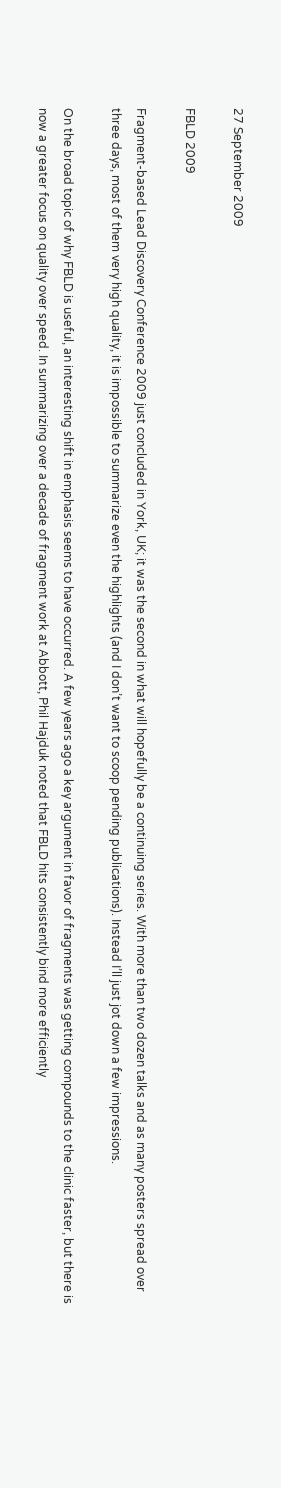27 September 2009

FBLD 2009

Fragment-based Lead Discovery Conference 2009 just concluded in York, UK; it was the second in what will hopefully be a continuing series. With more than two dozen talks and as many posters spread over three days, most of them very high quality, it is impossible to summarize even the highlights (and I don’t want to scoop pending publications). Instead I’ll just jot down a few impressions.

On the broad topic of why FBLD is useful, an interesting shift in emphasis seems to have occurred. A few years ago a key argument in favor of fragments was getting compounds to the clinic faster, but there is now a greater focus on quality over speed. In summarizing over a decade of fragment work at Abbott, Phil Hajduk noted that FBLD hits consistently bind more efficiently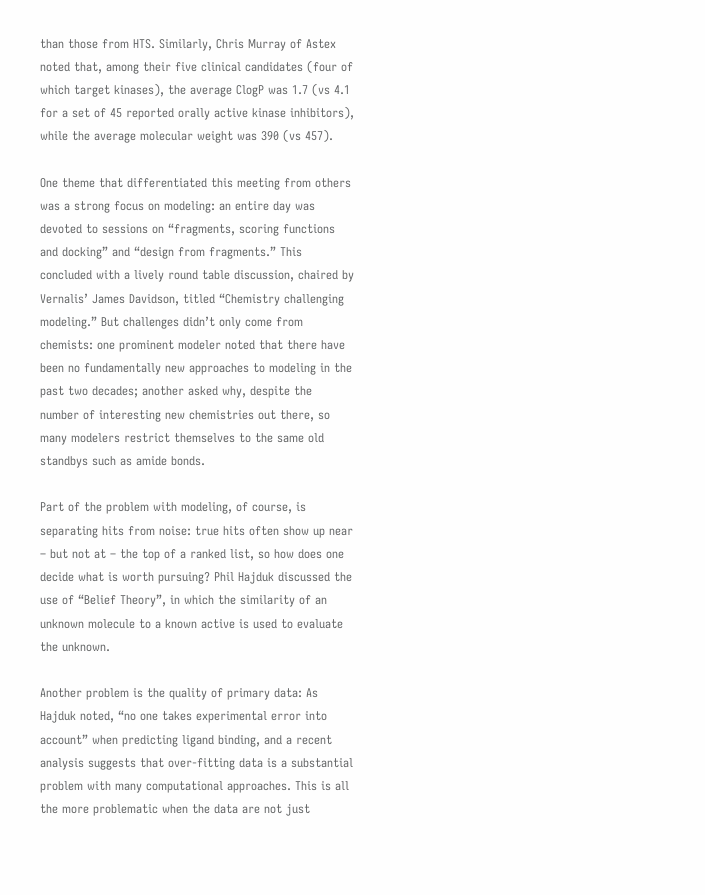than those from HTS. Similarly, Chris Murray of Astex noted that, among their five clinical candidates (four of which target kinases), the average ClogP was 1.7 (vs 4.1 for a set of 45 reported orally active kinase inhibitors), while the average molecular weight was 390 (vs 457).

One theme that differentiated this meeting from others was a strong focus on modeling: an entire day was devoted to sessions on “fragments, scoring functions and docking” and “design from fragments.” This concluded with a lively round table discussion, chaired by Vernalis’ James Davidson, titled “Chemistry challenging modeling.” But challenges didn’t only come from chemists: one prominent modeler noted that there have been no fundamentally new approaches to modeling in the past two decades; another asked why, despite the number of interesting new chemistries out there, so many modelers restrict themselves to the same old standbys such as amide bonds.

Part of the problem with modeling, of course, is separating hits from noise: true hits often show up near – but not at – the top of a ranked list, so how does one decide what is worth pursuing? Phil Hajduk discussed the use of “Belief Theory”, in which the similarity of an unknown molecule to a known active is used to evaluate the unknown.

Another problem is the quality of primary data: As Hajduk noted, “no one takes experimental error into account” when predicting ligand binding, and a recent analysis suggests that over-fitting data is a substantial problem with many computational approaches. This is all the more problematic when the data are not just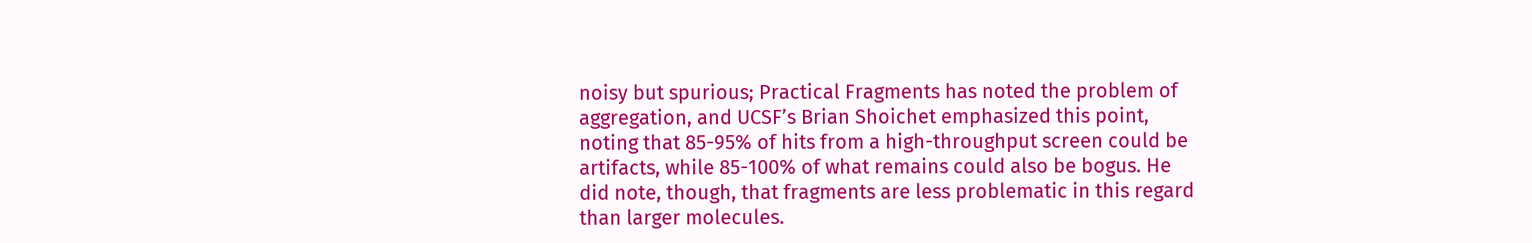noisy but spurious; Practical Fragments has noted the problem of aggregation, and UCSF’s Brian Shoichet emphasized this point, noting that 85-95% of hits from a high-throughput screen could be artifacts, while 85-100% of what remains could also be bogus. He did note, though, that fragments are less problematic in this regard than larger molecules.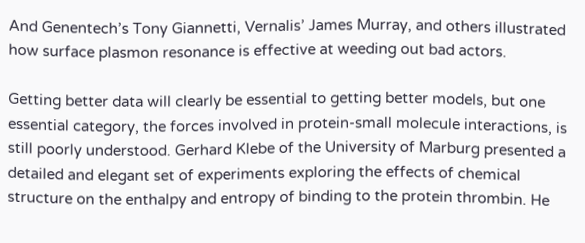And Genentech’s Tony Giannetti, Vernalis’ James Murray, and others illustrated how surface plasmon resonance is effective at weeding out bad actors.

Getting better data will clearly be essential to getting better models, but one essential category, the forces involved in protein-small molecule interactions, is still poorly understood. Gerhard Klebe of the University of Marburg presented a detailed and elegant set of experiments exploring the effects of chemical structure on the enthalpy and entropy of binding to the protein thrombin. He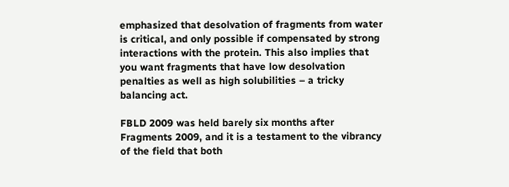emphasized that desolvation of fragments from water is critical, and only possible if compensated by strong interactions with the protein. This also implies that you want fragments that have low desolvation penalties as well as high solubilities – a tricky balancing act.

FBLD 2009 was held barely six months after Fragments 2009, and it is a testament to the vibrancy of the field that both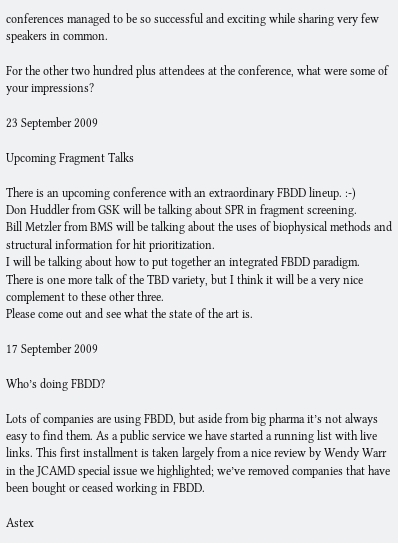conferences managed to be so successful and exciting while sharing very few speakers in common.

For the other two hundred plus attendees at the conference, what were some of your impressions?

23 September 2009

Upcoming Fragment Talks

There is an upcoming conference with an extraordinary FBDD lineup. :-)
Don Huddler from GSK will be talking about SPR in fragment screening.
Bill Metzler from BMS will be talking about the uses of biophysical methods and structural information for hit prioritization.
I will be talking about how to put together an integrated FBDD paradigm.
There is one more talk of the TBD variety, but I think it will be a very nice complement to these other three.
Please come out and see what the state of the art is.

17 September 2009

Who’s doing FBDD?

Lots of companies are using FBDD, but aside from big pharma it’s not always easy to find them. As a public service we have started a running list with live links. This first installment is taken largely from a nice review by Wendy Warr in the JCAMD special issue we highlighted; we’ve removed companies that have been bought or ceased working in FBDD.

Astex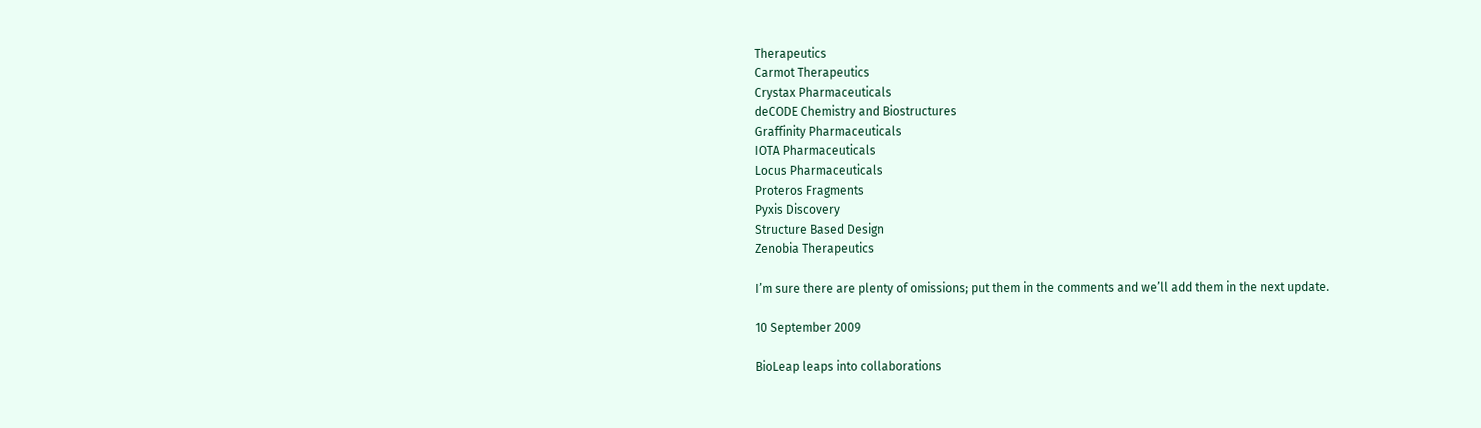Therapeutics
Carmot Therapeutics
Crystax Pharmaceuticals
deCODE Chemistry and Biostructures
Graffinity Pharmaceuticals
IOTA Pharmaceuticals
Locus Pharmaceuticals
Proteros Fragments
Pyxis Discovery
Structure Based Design
Zenobia Therapeutics

I’m sure there are plenty of omissions; put them in the comments and we’ll add them in the next update.

10 September 2009

BioLeap leaps into collaborations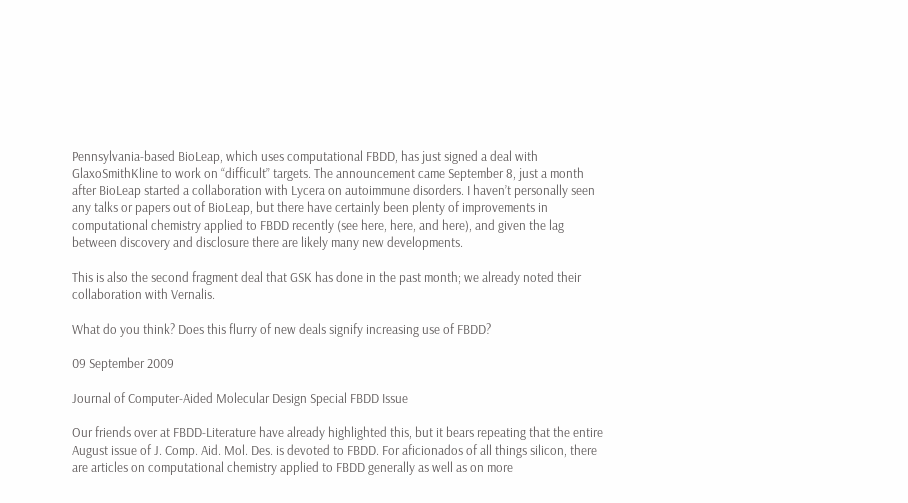Pennsylvania-based BioLeap, which uses computational FBDD, has just signed a deal with GlaxoSmithKline to work on “difficult” targets. The announcement came September 8, just a month after BioLeap started a collaboration with Lycera on autoimmune disorders. I haven’t personally seen any talks or papers out of BioLeap, but there have certainly been plenty of improvements in computational chemistry applied to FBDD recently (see here, here, and here), and given the lag between discovery and disclosure there are likely many new developments.

This is also the second fragment deal that GSK has done in the past month; we already noted their collaboration with Vernalis.

What do you think? Does this flurry of new deals signify increasing use of FBDD?

09 September 2009

Journal of Computer-Aided Molecular Design Special FBDD Issue

Our friends over at FBDD-Literature have already highlighted this, but it bears repeating that the entire August issue of J. Comp. Aid. Mol. Des. is devoted to FBDD. For aficionados of all things silicon, there are articles on computational chemistry applied to FBDD generally as well as on more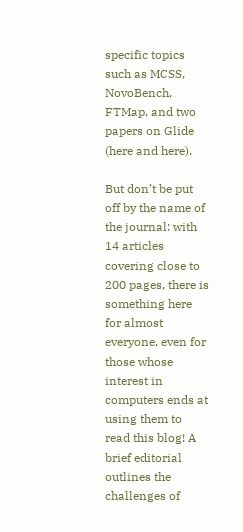specific topics such as MCSS, NovoBench, FTMap, and two papers on Glide (here and here).

But don’t be put off by the name of the journal: with 14 articles covering close to 200 pages, there is something here for almost everyone, even for those whose interest in computers ends at using them to read this blog! A brief editorial outlines the challenges of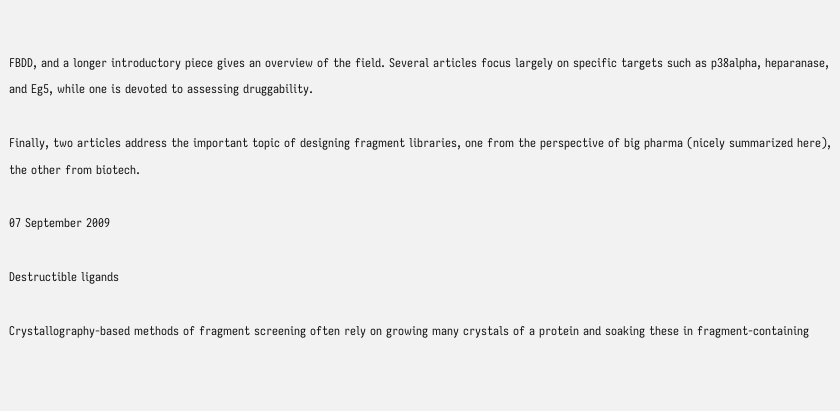FBDD, and a longer introductory piece gives an overview of the field. Several articles focus largely on specific targets such as p38alpha, heparanase, and Eg5, while one is devoted to assessing druggability.

Finally, two articles address the important topic of designing fragment libraries, one from the perspective of big pharma (nicely summarized here), the other from biotech.

07 September 2009

Destructible ligands

Crystallography-based methods of fragment screening often rely on growing many crystals of a protein and soaking these in fragment-containing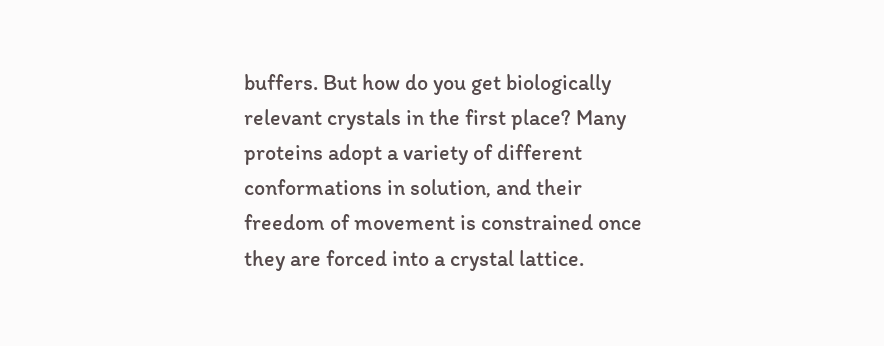buffers. But how do you get biologically relevant crystals in the first place? Many proteins adopt a variety of different conformations in solution, and their freedom of movement is constrained once they are forced into a crystal lattice.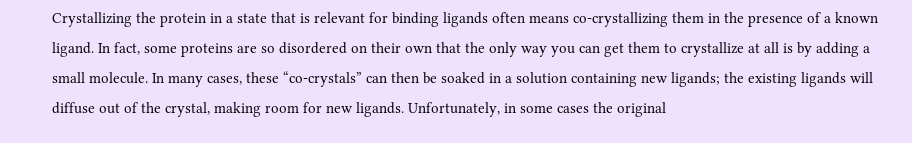Crystallizing the protein in a state that is relevant for binding ligands often means co-crystallizing them in the presence of a known ligand. In fact, some proteins are so disordered on their own that the only way you can get them to crystallize at all is by adding a small molecule. In many cases, these “co-crystals” can then be soaked in a solution containing new ligands; the existing ligands will diffuse out of the crystal, making room for new ligands. Unfortunately, in some cases the original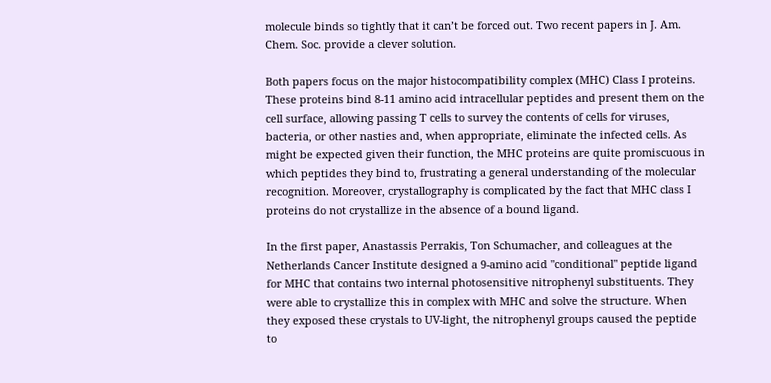molecule binds so tightly that it can’t be forced out. Two recent papers in J. Am. Chem. Soc. provide a clever solution.

Both papers focus on the major histocompatibility complex (MHC) Class I proteins. These proteins bind 8-11 amino acid intracellular peptides and present them on the cell surface, allowing passing T cells to survey the contents of cells for viruses, bacteria, or other nasties and, when appropriate, eliminate the infected cells. As might be expected given their function, the MHC proteins are quite promiscuous in which peptides they bind to, frustrating a general understanding of the molecular recognition. Moreover, crystallography is complicated by the fact that MHC class I proteins do not crystallize in the absence of a bound ligand.

In the first paper, Anastassis Perrakis, Ton Schumacher, and colleagues at the Netherlands Cancer Institute designed a 9-amino acid "conditional" peptide ligand for MHC that contains two internal photosensitive nitrophenyl substituents. They were able to crystallize this in complex with MHC and solve the structure. When they exposed these crystals to UV-light, the nitrophenyl groups caused the peptide to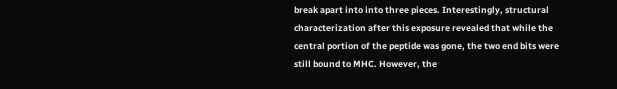break apart into into three pieces. Interestingly, structural characterization after this exposure revealed that while the central portion of the peptide was gone, the two end bits were still bound to MHC. However, the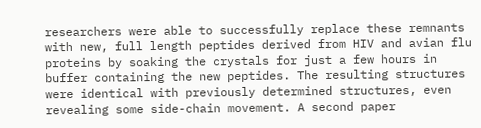researchers were able to successfully replace these remnants with new, full length peptides derived from HIV and avian flu proteins by soaking the crystals for just a few hours in buffer containing the new peptides. The resulting structures were identical with previously determined structures, even revealing some side-chain movement. A second paper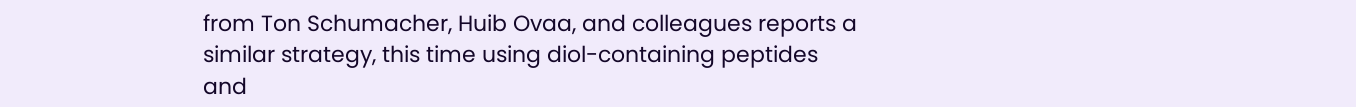from Ton Schumacher, Huib Ovaa, and colleagues reports a similar strategy, this time using diol-containing peptides and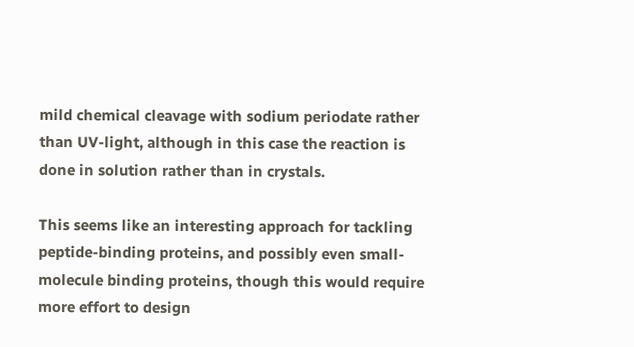mild chemical cleavage with sodium periodate rather than UV-light, although in this case the reaction is done in solution rather than in crystals.

This seems like an interesting approach for tackling peptide-binding proteins, and possibly even small-molecule binding proteins, though this would require more effort to design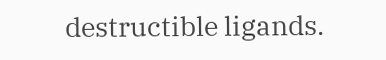destructible ligands.